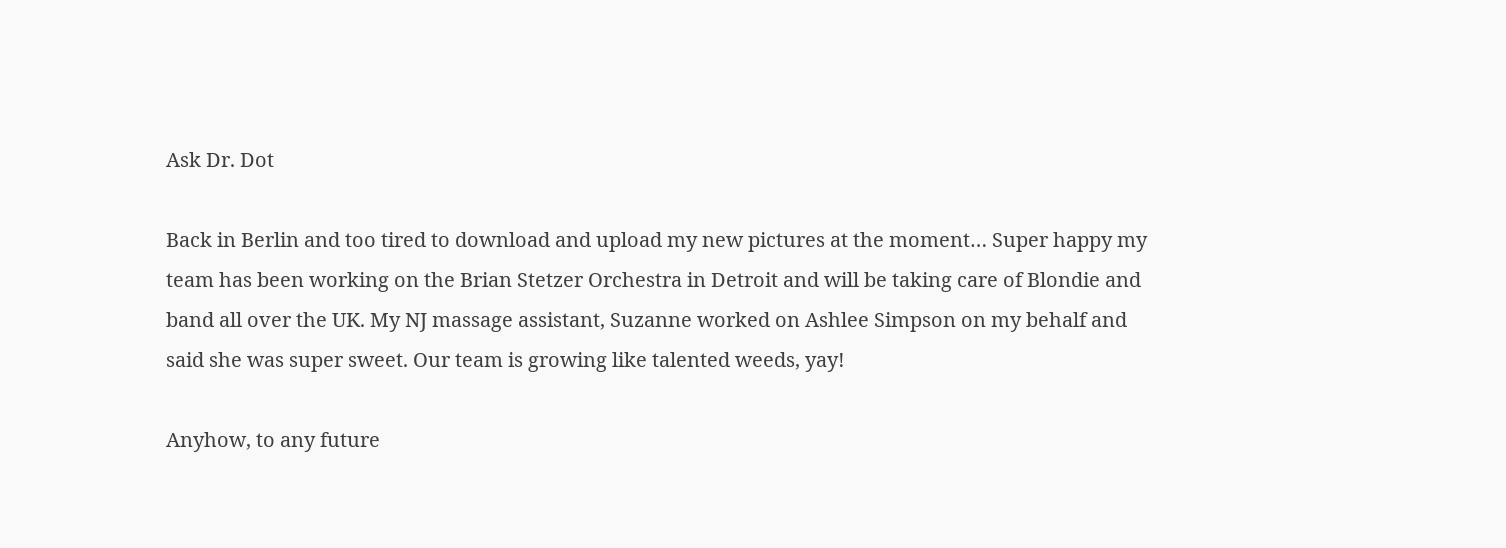Ask Dr. Dot

Back in Berlin and too tired to download and upload my new pictures at the moment… Super happy my team has been working on the Brian Stetzer Orchestra in Detroit and will be taking care of Blondie and band all over the UK. My NJ massage assistant, Suzanne worked on Ashlee Simpson on my behalf and said she was super sweet. Our team is growing like talented weeds, yay!

Anyhow, to any future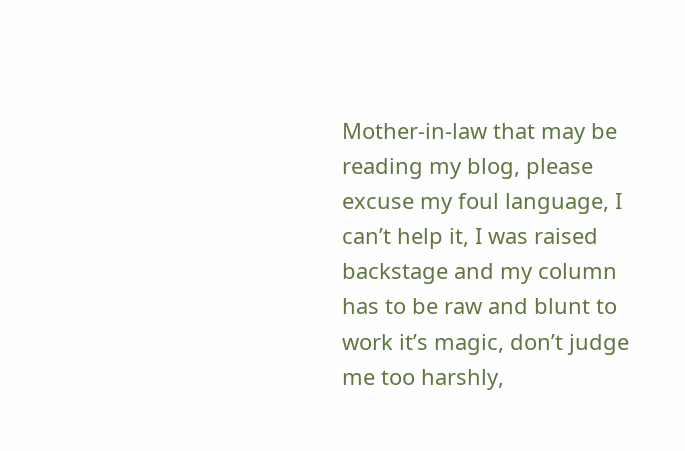Mother-in-law that may be reading my blog, please excuse my foul language, I can’t help it, I was raised backstage and my column has to be raw and blunt to work it’s magic, don’t judge me too harshly,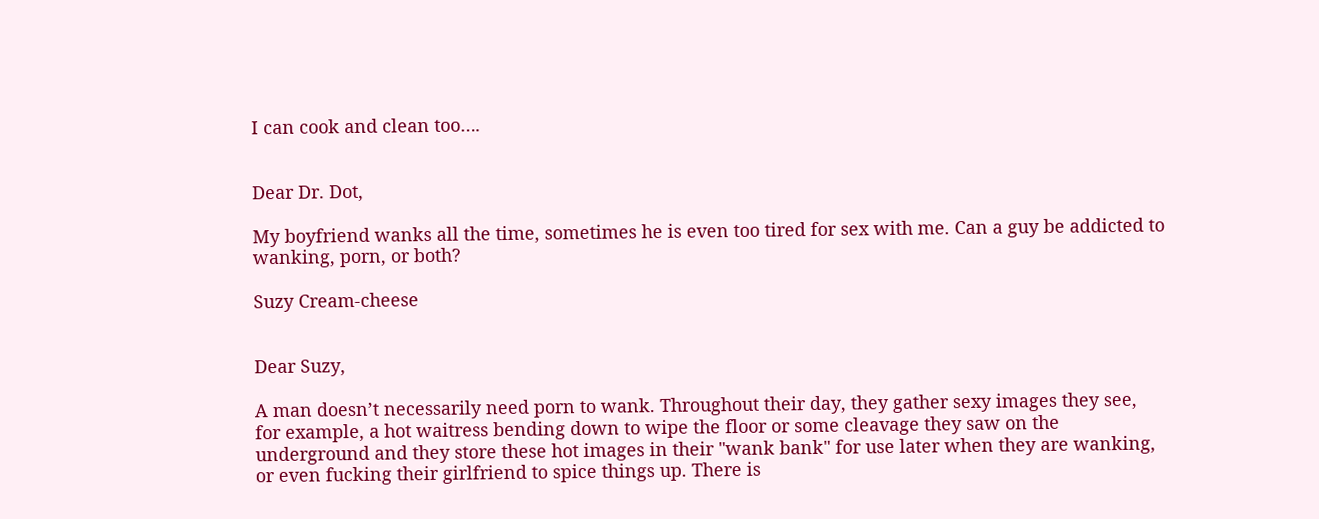I can cook and clean too….


Dear Dr. Dot,

My boyfriend wanks all the time, sometimes he is even too tired for sex with me. Can a guy be addicted to wanking, porn, or both?

Suzy Cream-cheese


Dear Suzy,

A man doesn’t necessarily need porn to wank. Throughout their day, they gather sexy images they see,  for example, a hot waitress bending down to wipe the floor or some cleavage they saw on the underground and they store these hot images in their "wank bank" for use later when they are wanking, or even fucking their girlfriend to spice things up. There is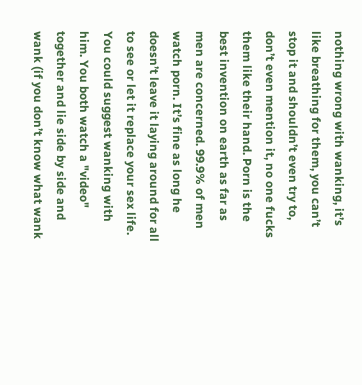nothing wrong with wanking, it’s like breathing for them, you can’t stop it and shouldn’t even try to, don’t even mention it, no one fucks them like their hand. Porn is the best invention on earth as far as men are concerned. 99.9% of men watch porn. It’s fine as long he doesn’t leave it laying around for all to see or let it replace your sex life. You could suggest wanking with him. You both watch a "video" together and lie side by side and wank (if you don’t know what wank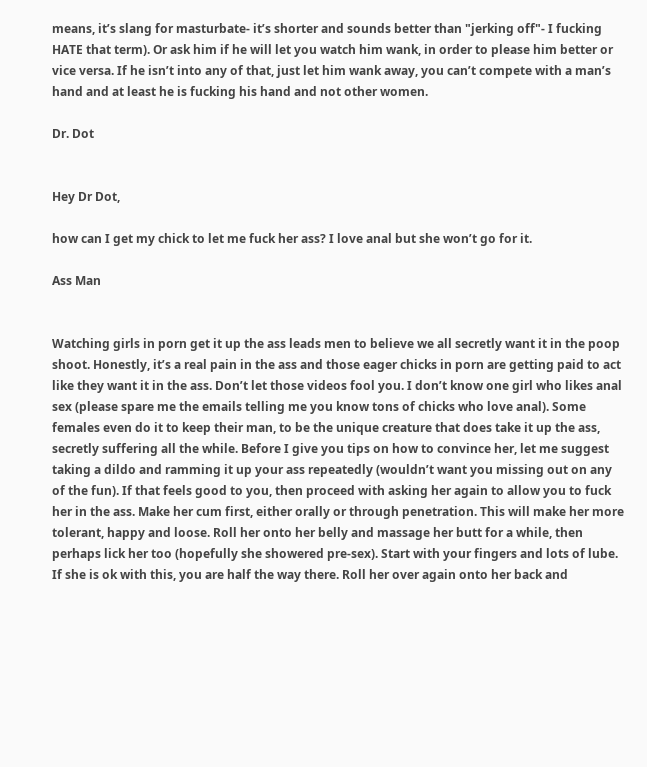means, it’s slang for masturbate- it’s shorter and sounds better than "jerking off"- I fucking HATE that term). Or ask him if he will let you watch him wank, in order to please him better or vice versa. If he isn’t into any of that, just let him wank away, you can’t compete with a man’s hand and at least he is fucking his hand and not other women.

Dr. Dot


Hey Dr Dot,

how can I get my chick to let me fuck her ass? I love anal but she won’t go for it.

Ass Man


Watching girls in porn get it up the ass leads men to believe we all secretly want it in the poop shoot. Honestly, it’s a real pain in the ass and those eager chicks in porn are getting paid to act like they want it in the ass. Don’t let those videos fool you. I don’t know one girl who likes anal sex (please spare me the emails telling me you know tons of chicks who love anal). Some females even do it to keep their man, to be the unique creature that does take it up the ass, secretly suffering all the while. Before I give you tips on how to convince her, let me suggest taking a dildo and ramming it up your ass repeatedly (wouldn’t want you missing out on any of the fun). If that feels good to you, then proceed with asking her again to allow you to fuck her in the ass. Make her cum first, either orally or through penetration. This will make her more tolerant, happy and loose. Roll her onto her belly and massage her butt for a while, then perhaps lick her too (hopefully she showered pre-sex). Start with your fingers and lots of lube. If she is ok with this, you are half the way there. Roll her over again onto her back and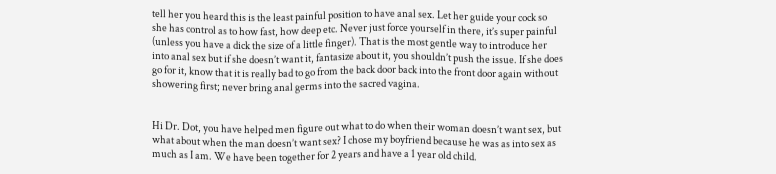tell her you heard this is the least painful position to have anal sex. Let her guide your cock so she has control as to how fast, how deep etc. Never just force yourself in there, it’s super painful (unless you have a dick the size of a little finger). That is the most gentle way to introduce her into anal sex but if she doesn’t want it, fantasize about it, you shouldn’t push the issue. If she does go for it, know that it is really bad to go from the back door back into the front door again without showering first; never bring anal germs into the sacred vagina.


Hi Dr. Dot, you have helped men figure out what to do when their woman doesn’t want sex, but what about when the man doesn’t want sex? I chose my boyfriend because he was as into sex as much as I am. We have been together for 2 years and have a 1 year old child.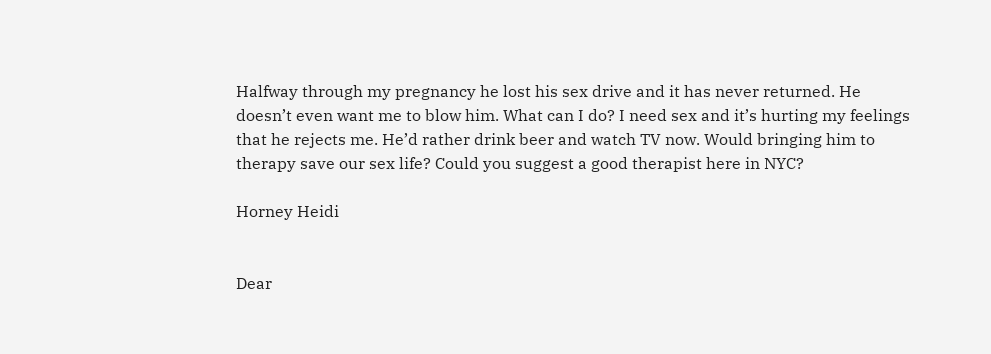Halfway through my pregnancy he lost his sex drive and it has never returned. He doesn’t even want me to blow him. What can I do? I need sex and it’s hurting my feelings that he rejects me. He’d rather drink beer and watch TV now. Would bringing him to therapy save our sex life? Could you suggest a good therapist here in NYC?

Horney Heidi


Dear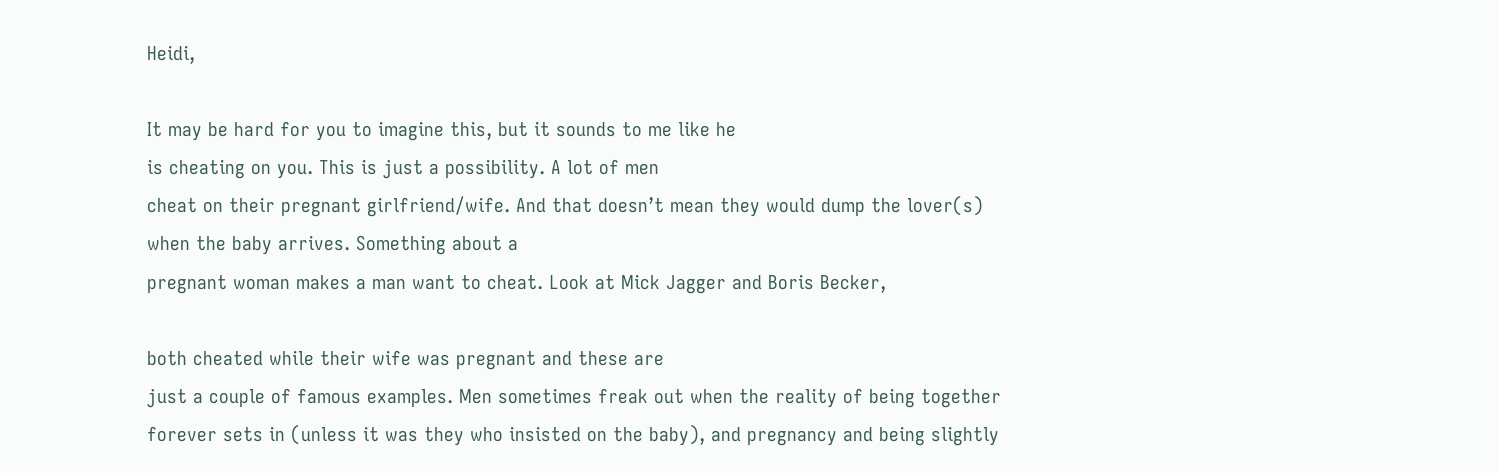Heidi,

It may be hard for you to imagine this, but it sounds to me like he
is cheating on you. This is just a possibility. A lot of men
cheat on their pregnant girlfriend/wife. And that doesn’t mean they would dump the lover(s)
when the baby arrives. Something about a
pregnant woman makes a man want to cheat. Look at Mick Jagger and Boris Becker,

both cheated while their wife was pregnant and these are
just a couple of famous examples. Men sometimes freak out when the reality of being together
forever sets in (unless it was they who insisted on the baby), and pregnancy and being slightly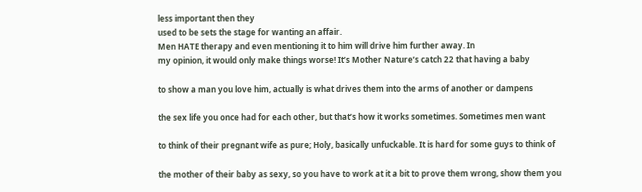less important then they
used to be sets the stage for wanting an affair.
Men HATE therapy and even mentioning it to him will drive him further away. In
my opinion, it would only make things worse! It’s Mother Nature’s catch 22 that having a baby

to show a man you love him, actually is what drives them into the arms of another or dampens

the sex life you once had for each other, but that’s how it works sometimes. Sometimes men want

to think of their pregnant wife as pure; Holy, basically unfuckable. It is hard for some guys to think of

the mother of their baby as sexy, so you have to work at it a bit to prove them wrong, show them you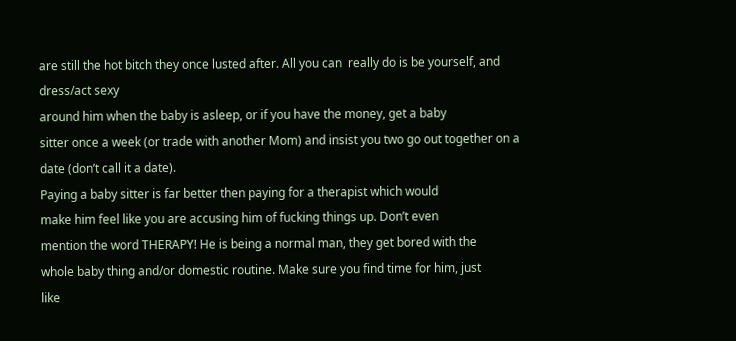are still the hot bitch they once lusted after. All you can  really do is be yourself, and dress/act sexy
around him when the baby is asleep, or if you have the money, get a baby
sitter once a week (or trade with another Mom) and insist you two go out together on a date (don’t call it a date).
Paying a baby sitter is far better then paying for a therapist which would
make him feel like you are accusing him of fucking things up. Don’t even
mention the word THERAPY! He is being a normal man, they get bored with the
whole baby thing and/or domestic routine. Make sure you find time for him, just
like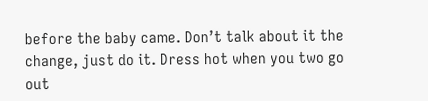before the baby came. Don’t talk about it the change, just do it. Dress hot when you two go out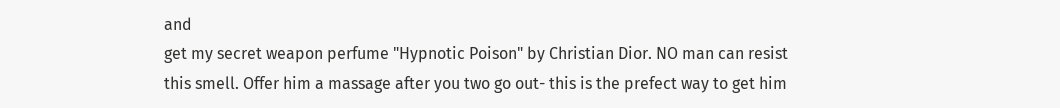and
get my secret weapon perfume "Hypnotic Poison" by Christian Dior. NO man can resist
this smell. Offer him a massage after you two go out- this is the prefect way to get him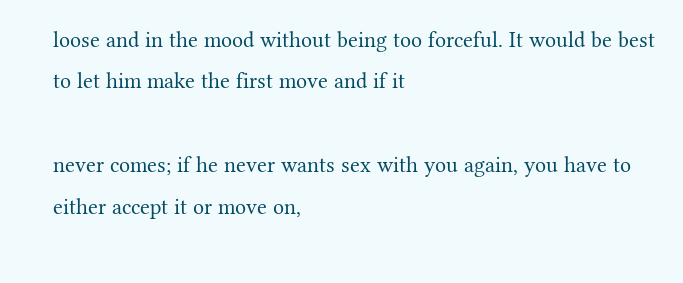loose and in the mood without being too forceful. It would be best to let him make the first move and if it

never comes; if he never wants sex with you again, you have to either accept it or move on,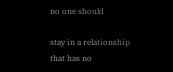no one should

stay in a relationship that has no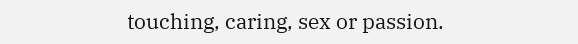touching, caring, sex or passion.